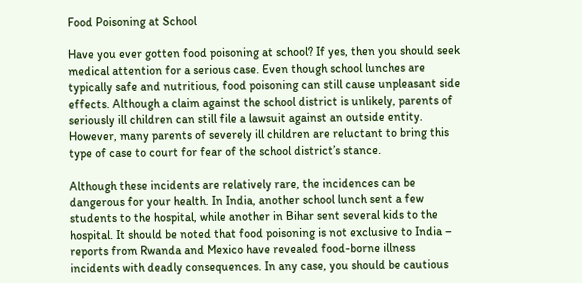Food Poisoning at School

Have you ever gotten food poisoning at school? If yes, then you should seek medical attention for a serious case. Even though school lunches are typically safe and nutritious, food poisoning can still cause unpleasant side effects. Although a claim against the school district is unlikely, parents of seriously ill children can still file a lawsuit against an outside entity. However, many parents of severely ill children are reluctant to bring this type of case to court for fear of the school district’s stance.

Although these incidents are relatively rare, the incidences can be dangerous for your health. In India, another school lunch sent a few students to the hospital, while another in Bihar sent several kids to the hospital. It should be noted that food poisoning is not exclusive to India – reports from Rwanda and Mexico have revealed food-borne illness incidents with deadly consequences. In any case, you should be cautious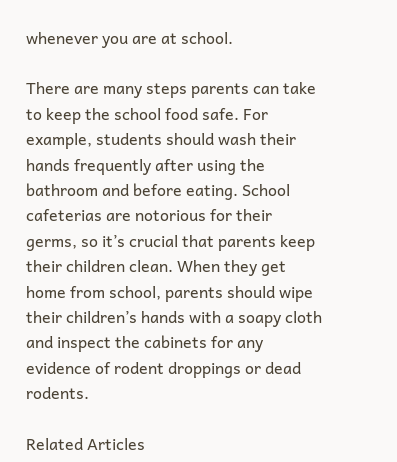whenever you are at school.

There are many steps parents can take to keep the school food safe. For example, students should wash their hands frequently after using the bathroom and before eating. School cafeterias are notorious for their germs, so it’s crucial that parents keep their children clean. When they get home from school, parents should wipe their children’s hands with a soapy cloth and inspect the cabinets for any evidence of rodent droppings or dead rodents.

Related Articles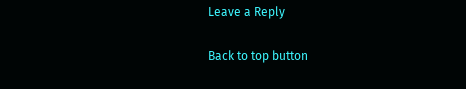Leave a Reply

Back to top button